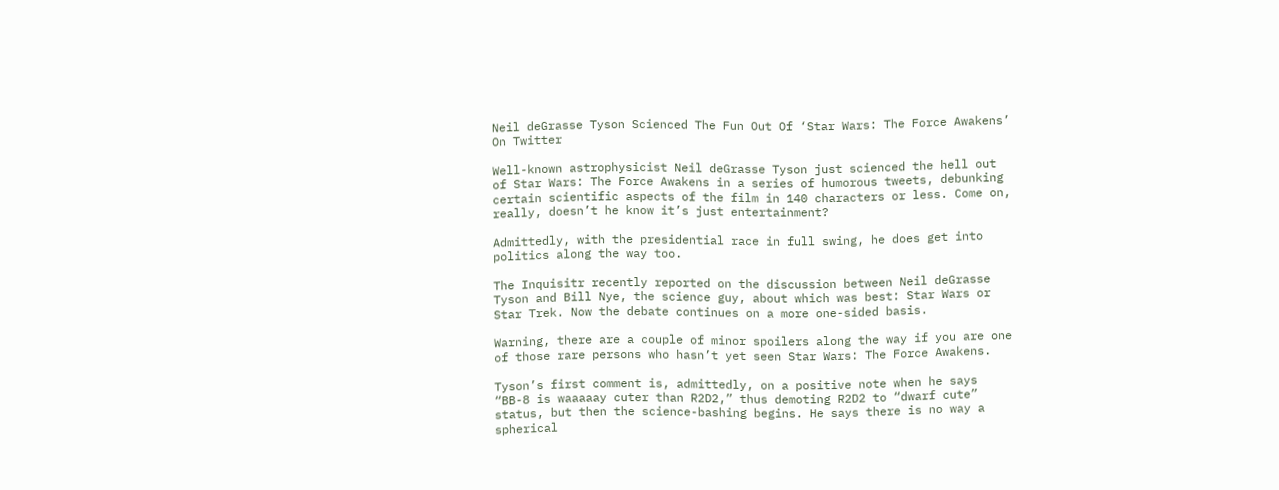Neil deGrasse Tyson Scienced The Fun Out Of ‘Star Wars: The Force Awakens’ On Twitter

Well-known astrophysicist Neil deGrasse Tyson just scienced the hell out of Star Wars: The Force Awakens in a series of humorous tweets, debunking certain scientific aspects of the film in 140 characters or less. Come on, really, doesn’t he know it’s just entertainment?

Admittedly, with the presidential race in full swing, he does get into politics along the way too.

The Inquisitr recently reported on the discussion between Neil deGrasse Tyson and Bill Nye, the science guy, about which was best: Star Wars or Star Trek. Now the debate continues on a more one-sided basis.

Warning, there are a couple of minor spoilers along the way if you are one of those rare persons who hasn’t yet seen Star Wars: The Force Awakens.

Tyson’s first comment is, admittedly, on a positive note when he says “BB-8 is waaaaay cuter than R2D2,” thus demoting R2D2 to “dwarf cute” status, but then the science-bashing begins. He says there is no way a spherical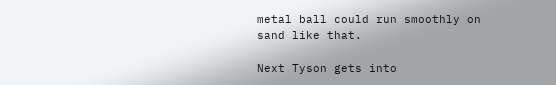metal ball could run smoothly on sand like that.

Next Tyson gets into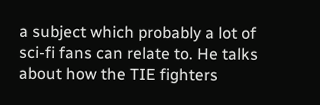a subject which probably a lot of sci-fi fans can relate to. He talks about how the TIE fighters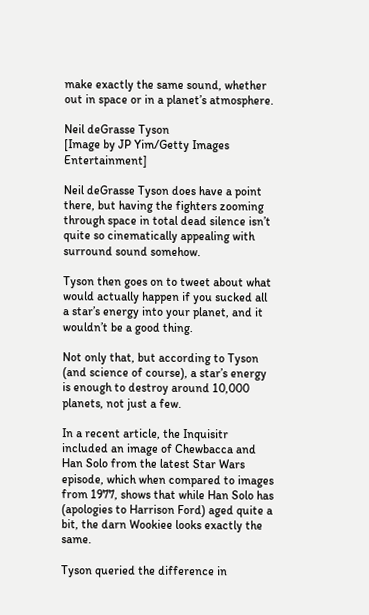make exactly the same sound, whether out in space or in a planet’s atmosphere.

Neil deGrasse Tyson
[Image by JP Yim/Getty Images Entertainment]

Neil deGrasse Tyson does have a point there, but having the fighters zooming through space in total dead silence isn’t quite so cinematically appealing with surround sound somehow.

Tyson then goes on to tweet about what would actually happen if you sucked all a star’s energy into your planet, and it wouldn’t be a good thing.

Not only that, but according to Tyson (and science of course), a star’s energy is enough to destroy around 10,000 planets, not just a few.

In a recent article, the Inquisitr included an image of Chewbacca and Han Solo from the latest Star Wars episode, which when compared to images from 1977, shows that while Han Solo has (apologies to Harrison Ford) aged quite a bit, the darn Wookiee looks exactly the same.

Tyson queried the difference in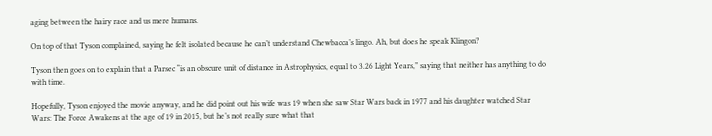aging between the hairy race and us mere humans.

On top of that Tyson complained, saying he felt isolated because he can’t understand Chewbacca’s lingo. Ah, but does he speak Klingon?

Tyson then goes on to explain that a Parsec “is an obscure unit of distance in Astrophysics, equal to 3.26 Light Years,” saying that neither has anything to do with time.

Hopefully, Tyson enjoyed the movie anyway, and he did point out his wife was 19 when she saw Star Wars back in 1977 and his daughter watched Star Wars: The Force Awakens at the age of 19 in 2015, but he’s not really sure what that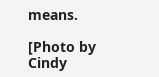means.

[Photo by Cindy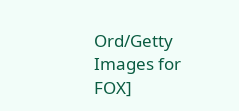Ord/Getty Images for FOX]